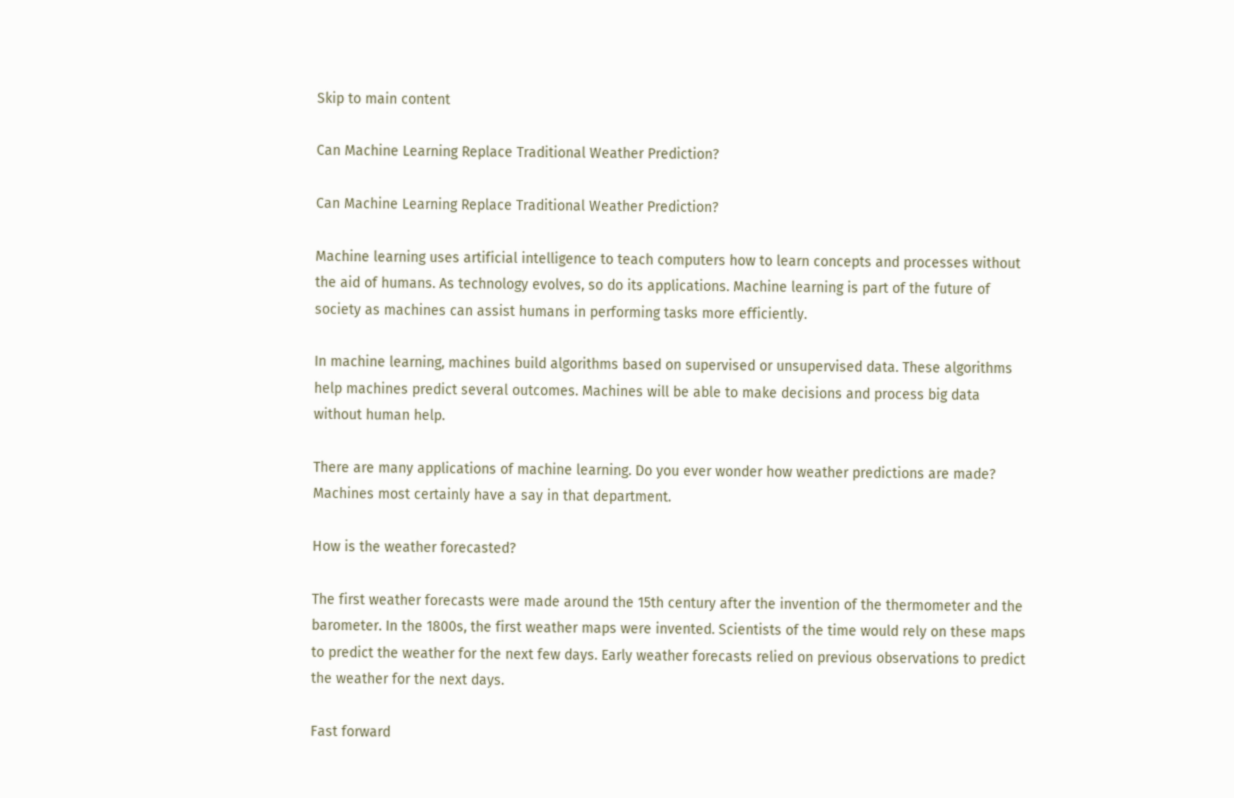Skip to main content

Can Machine Learning Replace Traditional Weather Prediction?

Can Machine Learning Replace Traditional Weather Prediction?

Machine learning uses artificial intelligence to teach computers how to learn concepts and processes without the aid of humans. As technology evolves, so do its applications. Machine learning is part of the future of society as machines can assist humans in performing tasks more efficiently.

In machine learning, machines build algorithms based on supervised or unsupervised data. These algorithms help machines predict several outcomes. Machines will be able to make decisions and process big data without human help.

There are many applications of machine learning. Do you ever wonder how weather predictions are made? Machines most certainly have a say in that department.

How is the weather forecasted?

The first weather forecasts were made around the 15th century after the invention of the thermometer and the barometer. In the 1800s, the first weather maps were invented. Scientists of the time would rely on these maps to predict the weather for the next few days. Early weather forecasts relied on previous observations to predict the weather for the next days.

Fast forward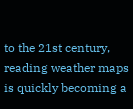to the 21st century, reading weather maps is quickly becoming a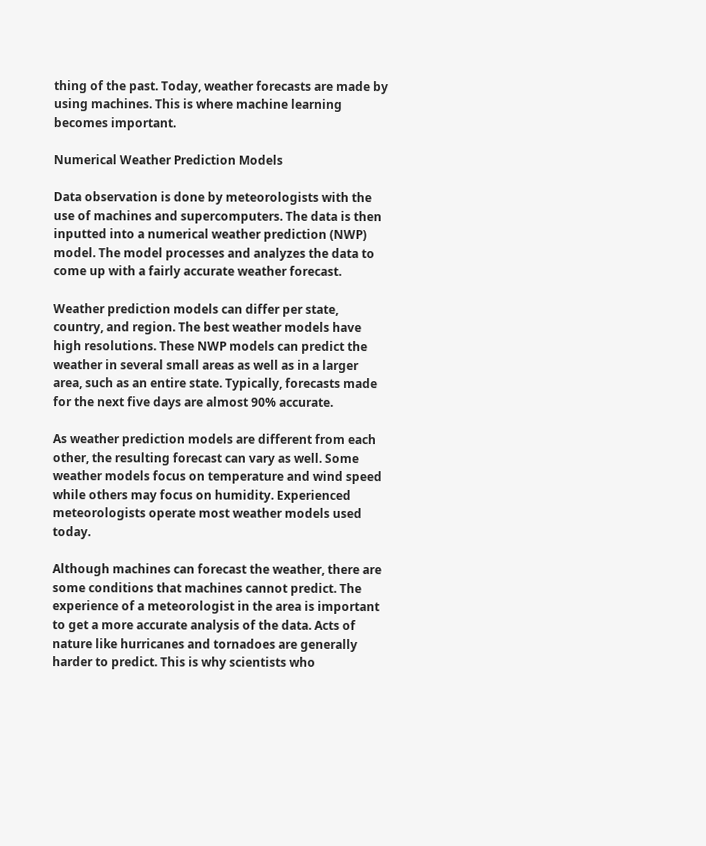thing of the past. Today, weather forecasts are made by using machines. This is where machine learning becomes important.

Numerical Weather Prediction Models

Data observation is done by meteorologists with the use of machines and supercomputers. The data is then inputted into a numerical weather prediction (NWP) model. The model processes and analyzes the data to come up with a fairly accurate weather forecast.

Weather prediction models can differ per state, country, and region. The best weather models have high resolutions. These NWP models can predict the weather in several small areas as well as in a larger area, such as an entire state. Typically, forecasts made for the next five days are almost 90% accurate.

As weather prediction models are different from each other, the resulting forecast can vary as well. Some weather models focus on temperature and wind speed while others may focus on humidity. Experienced meteorologists operate most weather models used today.

Although machines can forecast the weather, there are some conditions that machines cannot predict. The experience of a meteorologist in the area is important to get a more accurate analysis of the data. Acts of nature like hurricanes and tornadoes are generally harder to predict. This is why scientists who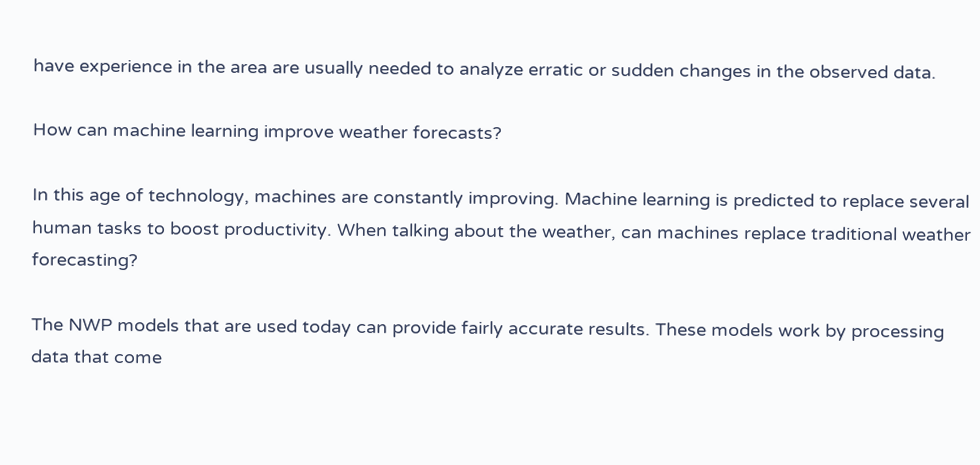have experience in the area are usually needed to analyze erratic or sudden changes in the observed data.

How can machine learning improve weather forecasts?

In this age of technology, machines are constantly improving. Machine learning is predicted to replace several human tasks to boost productivity. When talking about the weather, can machines replace traditional weather forecasting?

The NWP models that are used today can provide fairly accurate results. These models work by processing data that come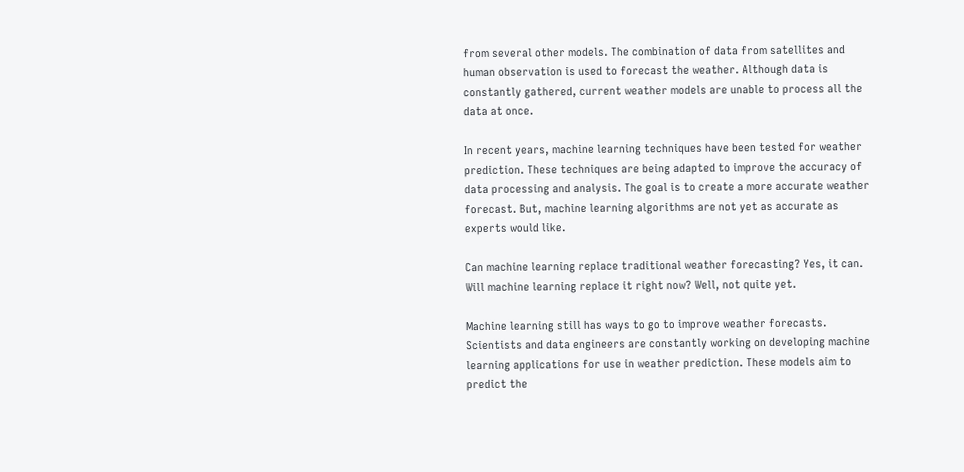from several other models. The combination of data from satellites and human observation is used to forecast the weather. Although data is constantly gathered, current weather models are unable to process all the data at once.

In recent years, machine learning techniques have been tested for weather prediction. These techniques are being adapted to improve the accuracy of data processing and analysis. The goal is to create a more accurate weather forecast. But, machine learning algorithms are not yet as accurate as experts would like.

Can machine learning replace traditional weather forecasting? Yes, it can. Will machine learning replace it right now? Well, not quite yet.

Machine learning still has ways to go to improve weather forecasts. Scientists and data engineers are constantly working on developing machine learning applications for use in weather prediction. These models aim to predict the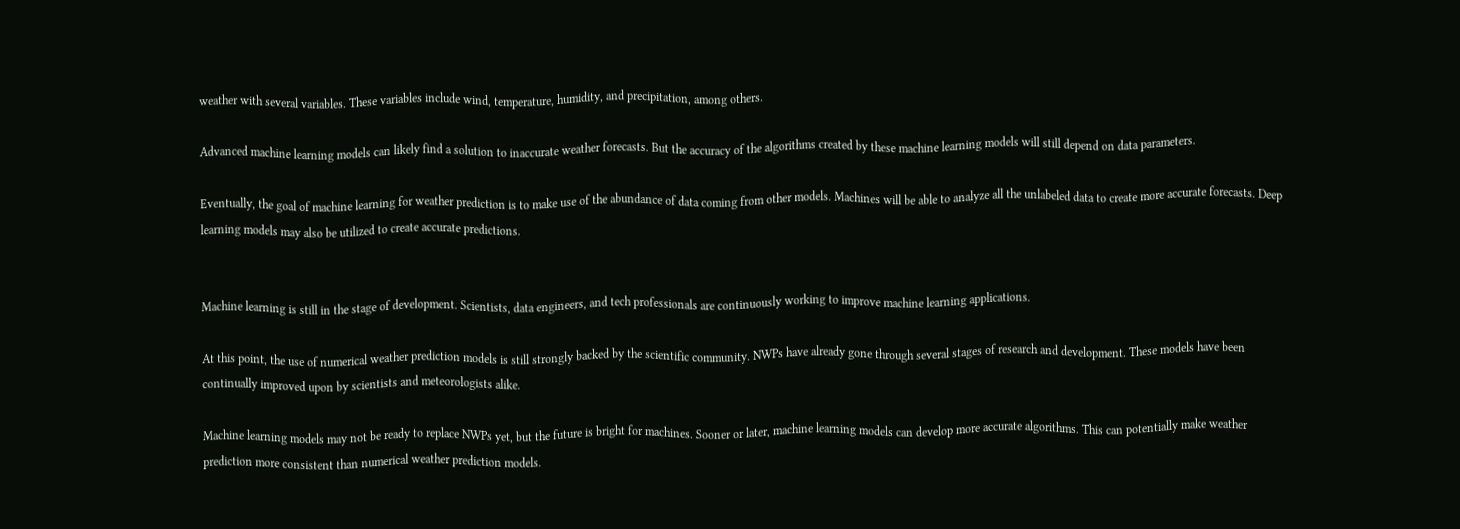weather with several variables. These variables include wind, temperature, humidity, and precipitation, among others.

Advanced machine learning models can likely find a solution to inaccurate weather forecasts. But the accuracy of the algorithms created by these machine learning models will still depend on data parameters.

Eventually, the goal of machine learning for weather prediction is to make use of the abundance of data coming from other models. Machines will be able to analyze all the unlabeled data to create more accurate forecasts. Deep learning models may also be utilized to create accurate predictions.


Machine learning is still in the stage of development. Scientists, data engineers, and tech professionals are continuously working to improve machine learning applications.

At this point, the use of numerical weather prediction models is still strongly backed by the scientific community. NWPs have already gone through several stages of research and development. These models have been continually improved upon by scientists and meteorologists alike.

Machine learning models may not be ready to replace NWPs yet, but the future is bright for machines. Sooner or later, machine learning models can develop more accurate algorithms. This can potentially make weather prediction more consistent than numerical weather prediction models.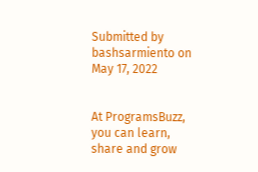Submitted by bashsarmiento on May 17, 2022


At ProgramsBuzz, you can learn, share and grow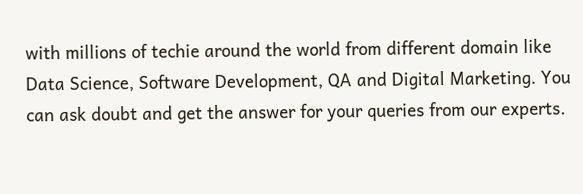with millions of techie around the world from different domain like Data Science, Software Development, QA and Digital Marketing. You can ask doubt and get the answer for your queries from our experts.